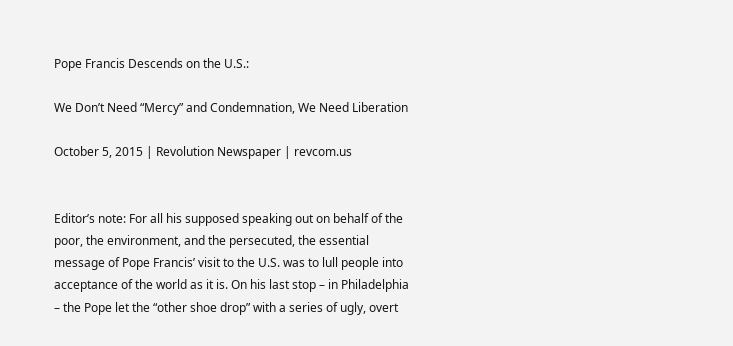Pope Francis Descends on the U.S.:

We Don’t Need “Mercy” and Condemnation, We Need Liberation

October 5, 2015 | Revolution Newspaper | revcom.us


Editor’s note: For all his supposed speaking out on behalf of the poor, the environment, and the persecuted, the essential message of Pope Francis’ visit to the U.S. was to lull people into acceptance of the world as it is. On his last stop – in Philadelphia – the Pope let the “other shoe drop” with a series of ugly, overt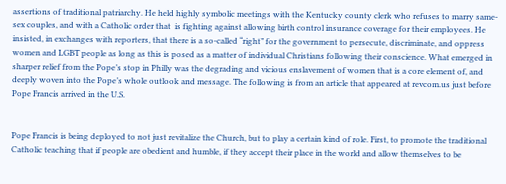assertions of traditional patriarchy. He held highly symbolic meetings with the Kentucky county clerk who refuses to marry same-sex couples, and with a Catholic order that  is fighting against allowing birth control insurance coverage for their employees. He insisted, in exchanges with reporters, that there is a so-called “right” for the government to persecute, discriminate, and oppress women and LGBT people as long as this is posed as a matter of individual Christians following their conscience. What emerged in sharper relief from the Pope’s stop in Philly was the degrading and vicious enslavement of women that is a core element of, and deeply woven into the Pope’s whole outlook and message. The following is from an article that appeared at revcom.us just before Pope Francis arrived in the U.S.


Pope Francis is being deployed to not just revitalize the Church, but to play a certain kind of role. First, to promote the traditional Catholic teaching that if people are obedient and humble, if they accept their place in the world and allow themselves to be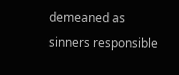demeaned as sinners responsible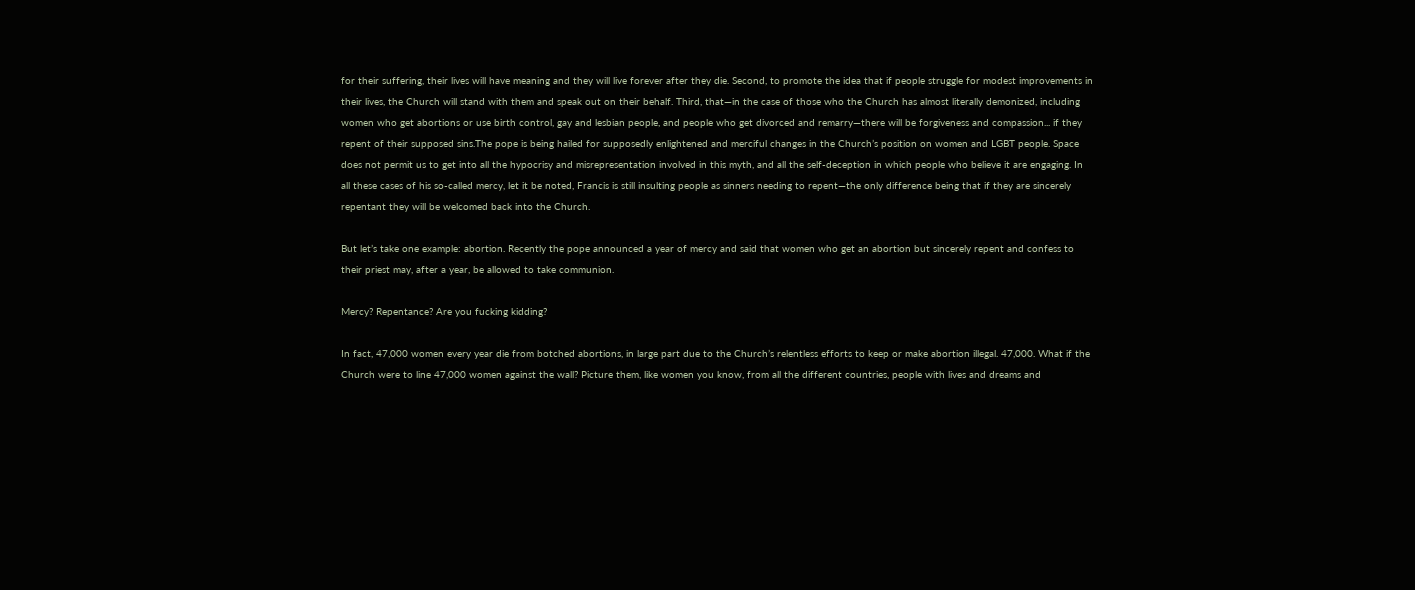for their suffering, their lives will have meaning and they will live forever after they die. Second, to promote the idea that if people struggle for modest improvements in their lives, the Church will stand with them and speak out on their behalf. Third, that—in the case of those who the Church has almost literally demonized, including women who get abortions or use birth control, gay and lesbian people, and people who get divorced and remarry—there will be forgiveness and compassion... if they repent of their supposed sins.The pope is being hailed for supposedly enlightened and merciful changes in the Church’s position on women and LGBT people. Space does not permit us to get into all the hypocrisy and misrepresentation involved in this myth, and all the self-deception in which people who believe it are engaging. In all these cases of his so-called mercy, let it be noted, Francis is still insulting people as sinners needing to repent—the only difference being that if they are sincerely repentant they will be welcomed back into the Church.

But let’s take one example: abortion. Recently the pope announced a year of mercy and said that women who get an abortion but sincerely repent and confess to their priest may, after a year, be allowed to take communion.

Mercy? Repentance? Are you fucking kidding?

In fact, 47,000 women every year die from botched abortions, in large part due to the Church’s relentless efforts to keep or make abortion illegal. 47,000. What if the Church were to line 47,000 women against the wall? Picture them, like women you know, from all the different countries, people with lives and dreams and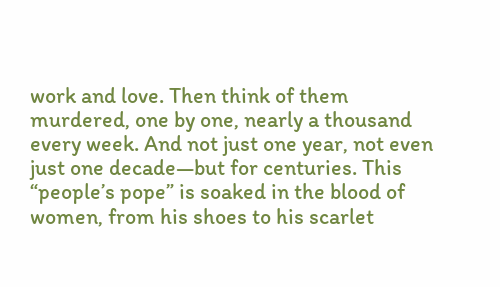work and love. Then think of them murdered, one by one, nearly a thousand every week. And not just one year, not even just one decade—but for centuries. This “people’s pope” is soaked in the blood of women, from his shoes to his scarlet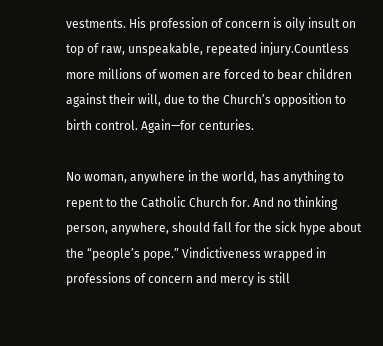vestments. His profession of concern is oily insult on top of raw, unspeakable, repeated injury.Countless more millions of women are forced to bear children against their will, due to the Church’s opposition to birth control. Again—for centuries.

No woman, anywhere in the world, has anything to repent to the Catholic Church for. And no thinking person, anywhere, should fall for the sick hype about the “people’s pope.” Vindictiveness wrapped in professions of concern and mercy is still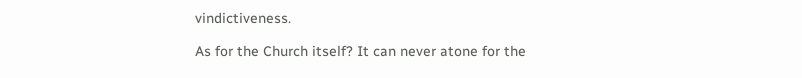vindictiveness.

As for the Church itself? It can never atone for the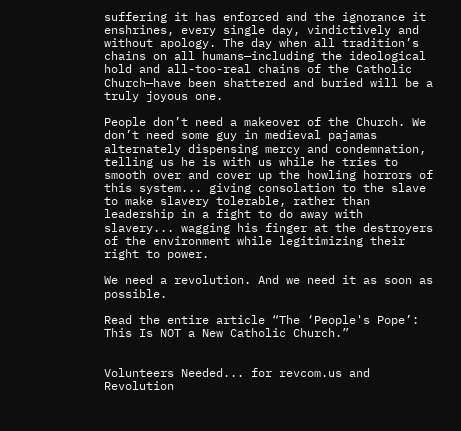suffering it has enforced and the ignorance it enshrines, every single day, vindictively and without apology. The day when all tradition’s chains on all humans—including the ideological hold and all-too-real chains of the Catholic Church—have been shattered and buried will be a truly joyous one.

People don’t need a makeover of the Church. We don’t need some guy in medieval pajamas alternately dispensing mercy and condemnation, telling us he is with us while he tries to smooth over and cover up the howling horrors of this system... giving consolation to the slave to make slavery tolerable, rather than leadership in a fight to do away with slavery... wagging his finger at the destroyers of the environment while legitimizing their right to power.

We need a revolution. And we need it as soon as possible.

Read the entire article “The ‘People's Pope’: This Is NOT a New Catholic Church.”


Volunteers Needed... for revcom.us and Revolution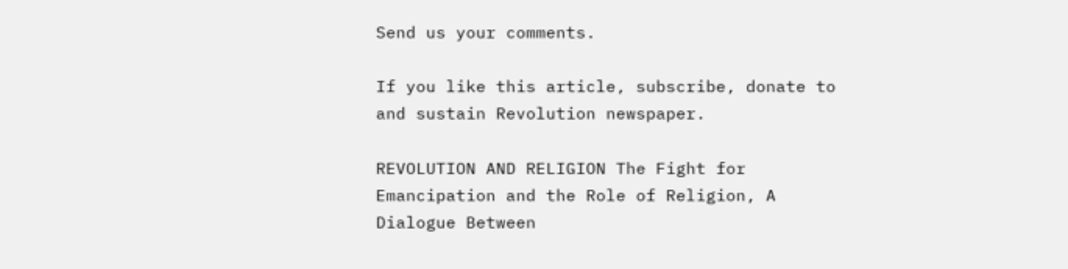Send us your comments.

If you like this article, subscribe, donate to and sustain Revolution newspaper.

REVOLUTION AND RELIGION The Fight for Emancipation and the Role of Religion, A Dialogue Between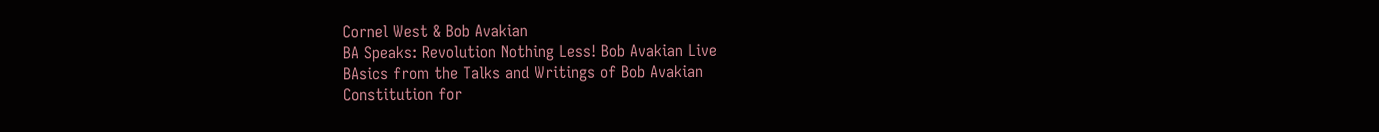Cornel West & Bob Avakian
BA Speaks: Revolution Nothing Less! Bob Avakian Live
BAsics from the Talks and Writings of Bob Avakian
Constitution for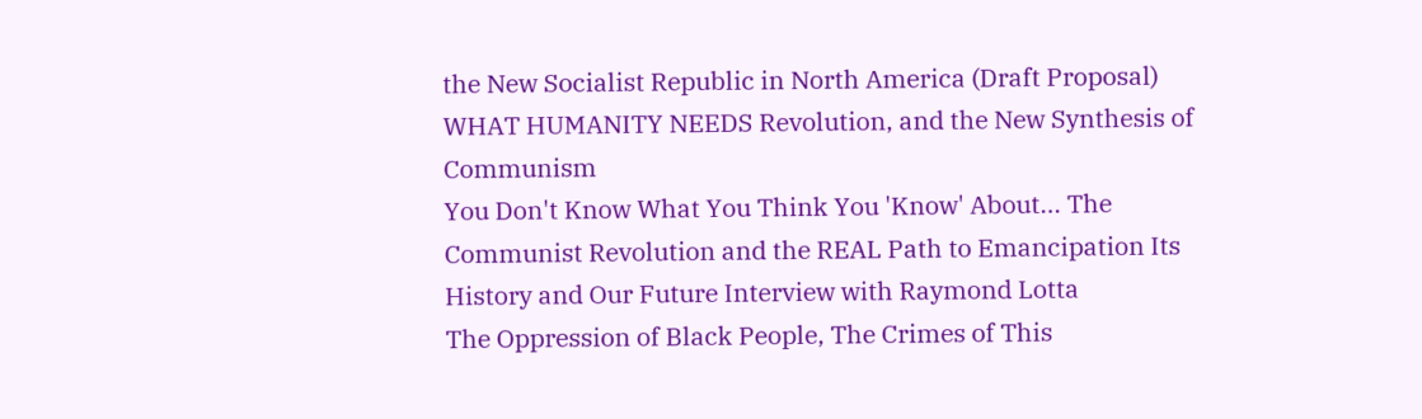the New Socialist Republic in North America (Draft Proposal)
WHAT HUMANITY NEEDS Revolution, and the New Synthesis of Communism
You Don't Know What You Think You 'Know' About... The Communist Revolution and the REAL Path to Emancipation Its History and Our Future Interview with Raymond Lotta
The Oppression of Black People, The Crimes of This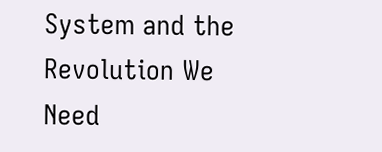System and the Revolution We Need